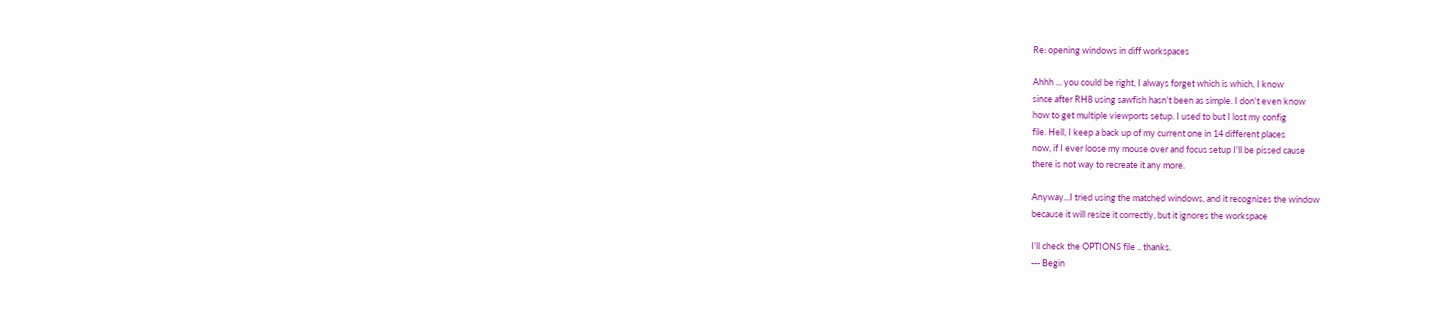Re: opening windows in diff workspaces

Ahhh ... you could be right, I always forget which is which, I know
since after RH8 using sawfish hasn't been as simple. I don't even know
how to get multiple viewports setup. I used to but I lost my config
file. Hell, I keep a back up of my current one in 14 different places
now, if I ever loose my mouse over and focus setup I'll be pissed cause
there is not way to recreate it any more.

Anyway...I tried using the matched windows, and it recognizes the window
because it will resize it correctly, but it ignores the workspace

I'll check the OPTIONS file .. thanks.
--- Begin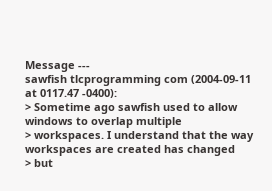Message ---
sawfish tlcprogramming com (2004-09-11 at 0117.47 -0400):
> Sometime ago sawfish used to allow windows to overlap multiple
> workspaces. I understand that the way workspaces are created has changed
> but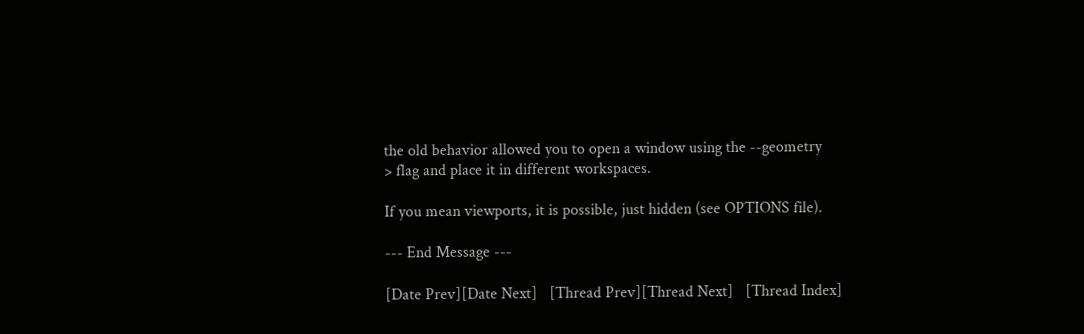the old behavior allowed you to open a window using the --geometry
> flag and place it in different workspaces.

If you mean viewports, it is possible, just hidden (see OPTIONS file).

--- End Message ---

[Date Prev][Date Next]   [Thread Prev][Thread Next]   [Thread Index]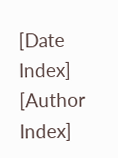[Date Index] [Author Index]